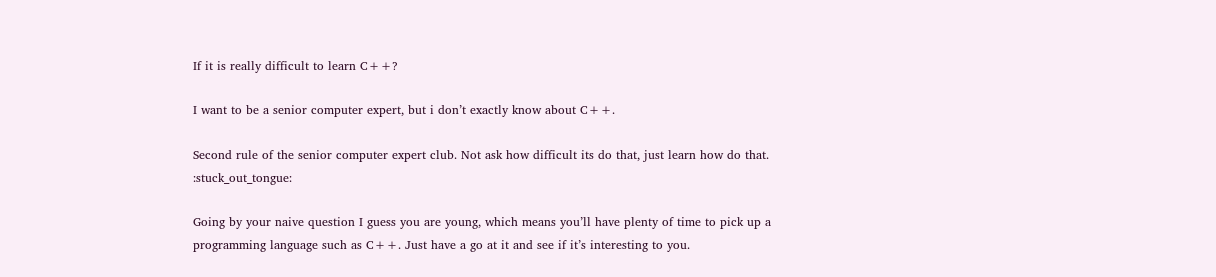If it is really difficult to learn C++?

I want to be a senior computer expert, but i don’t exactly know about C++.

Second rule of the senior computer expert club. Not ask how difficult its do that, just learn how do that. :stuck_out_tongue:

Going by your naive question I guess you are young, which means you’ll have plenty of time to pick up a programming language such as C++. Just have a go at it and see if it’s interesting to you.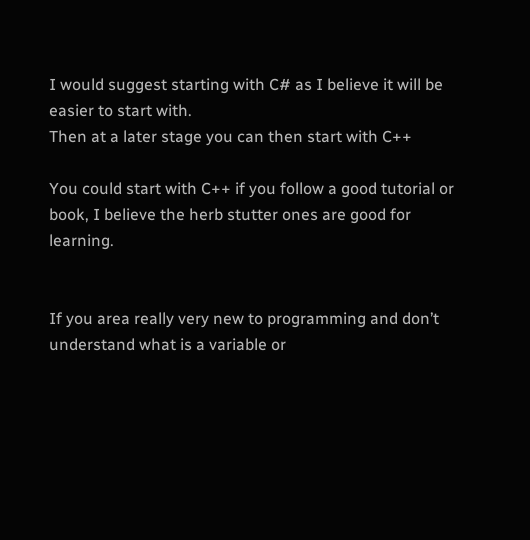I would suggest starting with C# as I believe it will be easier to start with.
Then at a later stage you can then start with C++

You could start with C++ if you follow a good tutorial or book, I believe the herb stutter ones are good for learning.


If you area really very new to programming and don’t understand what is a variable or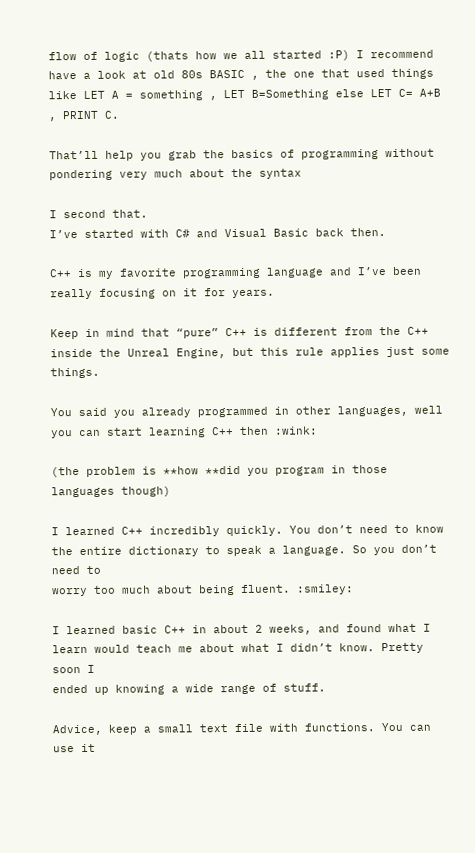flow of logic (thats how we all started :P) I recommend have a look at old 80s BASIC , the one that used things like LET A = something , LET B=Something else LET C= A+B , PRINT C.

That’ll help you grab the basics of programming without pondering very much about the syntax

I second that.
I’ve started with C# and Visual Basic back then.

C++ is my favorite programming language and I’ve been really focusing on it for years.

Keep in mind that “pure” C++ is different from the C++ inside the Unreal Engine, but this rule applies just some things.

You said you already programmed in other languages, well you can start learning C++ then :wink:

(the problem is **how **did you program in those languages though)

I learned C++ incredibly quickly. You don’t need to know the entire dictionary to speak a language. So you don’t need to
worry too much about being fluent. :smiley:

I learned basic C++ in about 2 weeks, and found what I learn would teach me about what I didn’t know. Pretty soon I
ended up knowing a wide range of stuff.

Advice, keep a small text file with functions. You can use it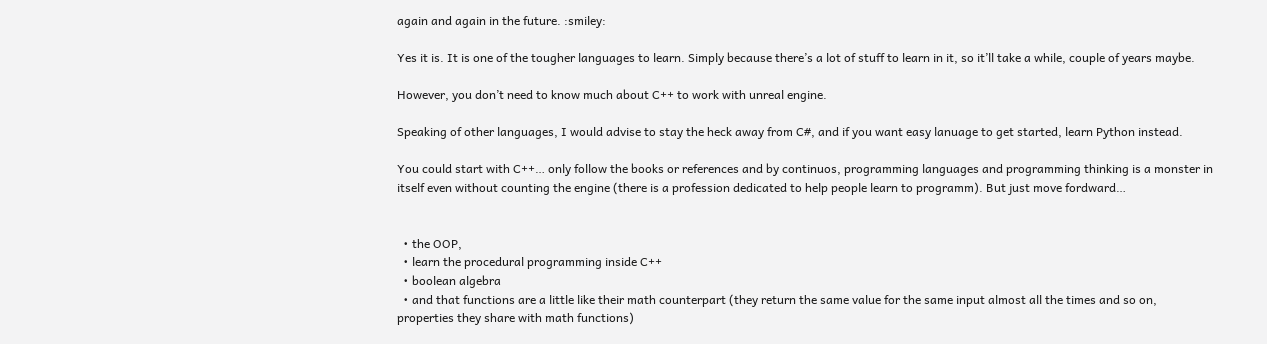again and again in the future. :smiley:

Yes it is. It is one of the tougher languages to learn. Simply because there’s a lot of stuff to learn in it, so it’ll take a while, couple of years maybe.

However, you don’t need to know much about C++ to work with unreal engine.

Speaking of other languages, I would advise to stay the heck away from C#, and if you want easy lanuage to get started, learn Python instead.

You could start with C++… only follow the books or references and by continuos, programming languages and programming thinking is a monster in itself even without counting the engine (there is a profession dedicated to help people learn to programm). But just move fordward…


  • the OOP,
  • learn the procedural programming inside C++
  • boolean algebra
  • and that functions are a little like their math counterpart (they return the same value for the same input almost all the times and so on, properties they share with math functions)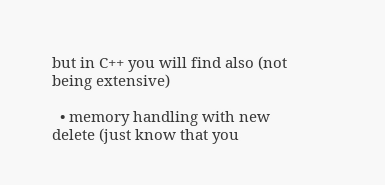but in C++ you will find also (not being extensive)

  • memory handling with new delete (just know that you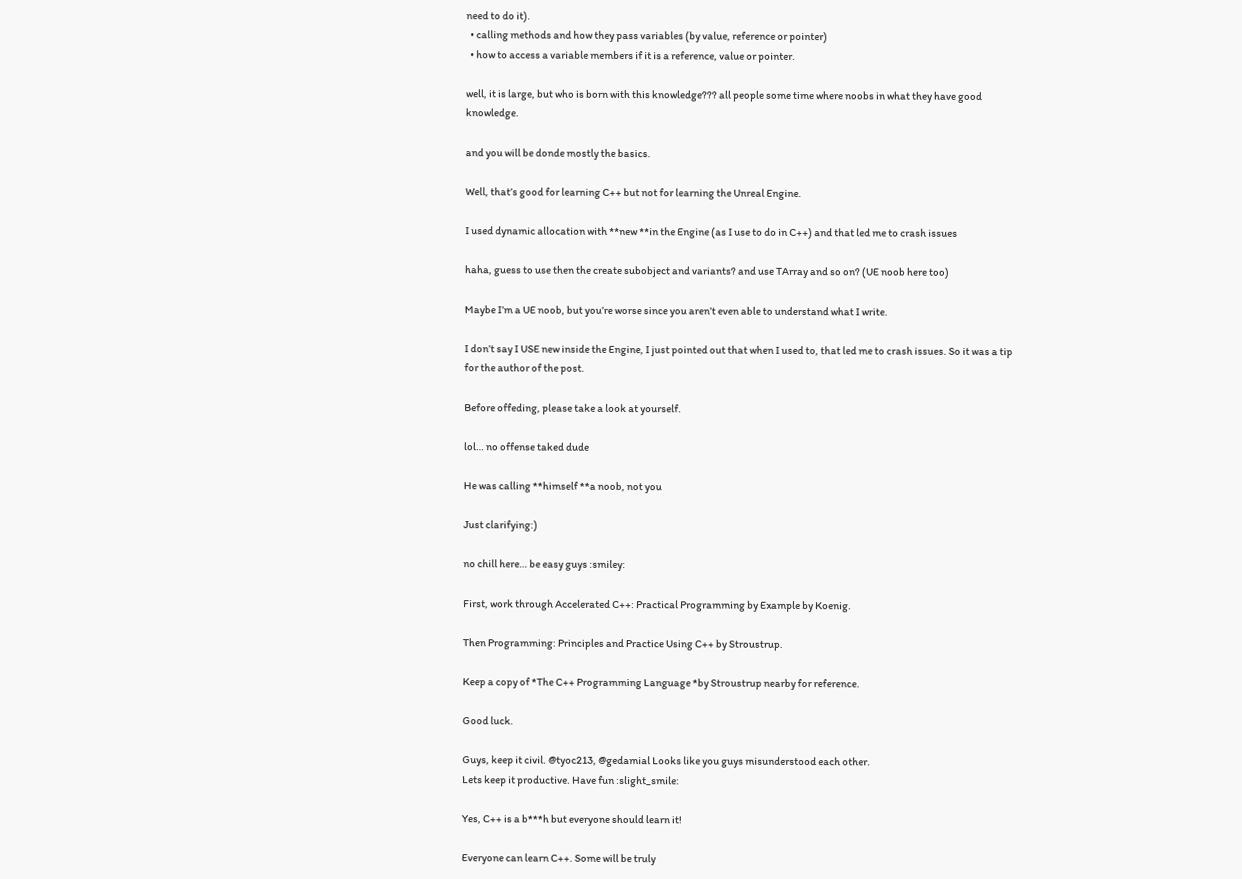need to do it).
  • calling methods and how they pass variables (by value, reference or pointer)
  • how to access a variable members if it is a reference, value or pointer.

well, it is large, but who is born with this knowledge??? all people some time where noobs in what they have good knowledge.

and you will be donde mostly the basics.

Well, that’s good for learning C++ but not for learning the Unreal Engine.

I used dynamic allocation with **new **in the Engine (as I use to do in C++) and that led me to crash issues

haha, guess to use then the create subobject and variants? and use TArray and so on? (UE noob here too)

Maybe I’m a UE noob, but you’re worse since you aren’t even able to understand what I write.

I don’t say I USE new inside the Engine, I just pointed out that when I used to, that led me to crash issues. So it was a tip for the author of the post.

Before offeding, please take a look at yourself.

lol… no offense taked dude

He was calling **himself **a noob, not you

Just clarifying:)

no chill here… be easy guys :smiley:

First, work through Accelerated C++: Practical Programming by Example by Koenig.

Then Programming: Principles and Practice Using C++ by Stroustrup.

Keep a copy of *The C++ Programming Language *by Stroustrup nearby for reference.

Good luck.

Guys, keep it civil. @tyoc213, @gedamial Looks like you guys misunderstood each other.
Lets keep it productive. Have fun :slight_smile:

Yes, C++ is a b***h but everyone should learn it!

Everyone can learn C++. Some will be truly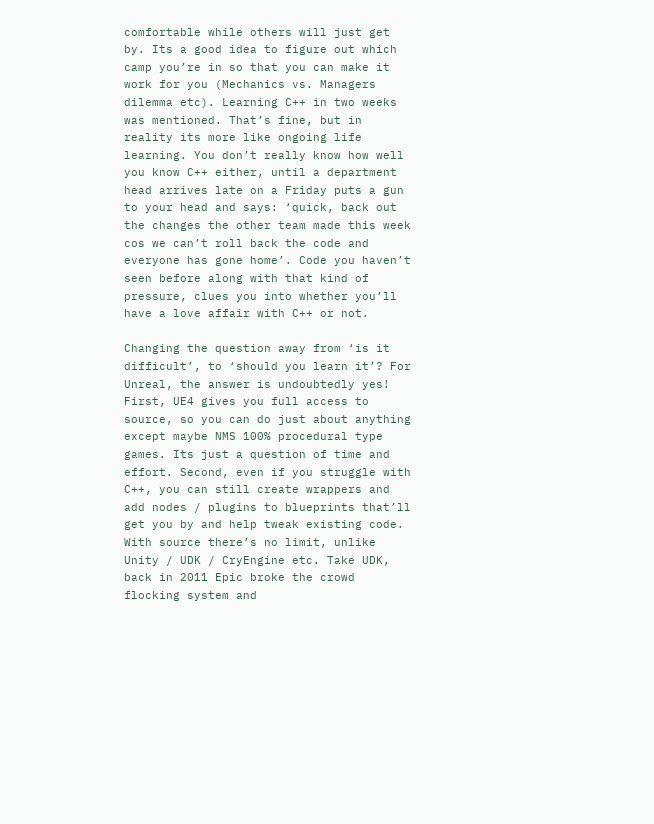comfortable while others will just get by. Its a good idea to figure out which camp you’re in so that you can make it work for you (Mechanics vs. Managers dilemma etc). Learning C++ in two weeks was mentioned. That’s fine, but in reality its more like ongoing life learning. You don’t really know how well you know C++ either, until a department head arrives late on a Friday puts a gun to your head and says: ‘quick, back out the changes the other team made this week cos we can’t roll back the code and everyone has gone home’. Code you haven’t seen before along with that kind of pressure, clues you into whether you’ll have a love affair with C++ or not.

Changing the question away from ‘is it difficult’, to ‘should you learn it’? For Unreal, the answer is undoubtedly yes! First, UE4 gives you full access to source, so you can do just about anything except maybe NMS 100% procedural type games. Its just a question of time and effort. Second, even if you struggle with C++, you can still create wrappers and add nodes / plugins to blueprints that’ll get you by and help tweak existing code. With source there’s no limit, unlike Unity / UDK / CryEngine etc. Take UDK, back in 2011 Epic broke the crowd flocking system and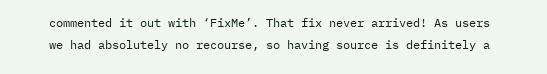commented it out with ‘FixMe’. That fix never arrived! As users we had absolutely no recourse, so having source is definitely a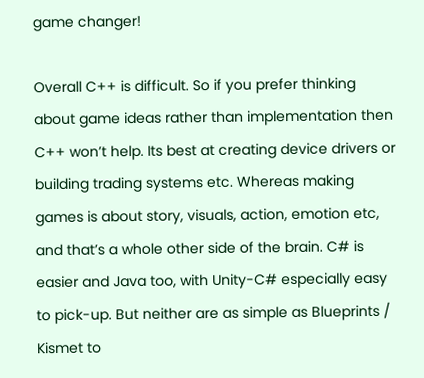game changer!

Overall C++ is difficult. So if you prefer thinking about game ideas rather than implementation then C++ won’t help. Its best at creating device drivers or building trading systems etc. Whereas making games is about story, visuals, action, emotion etc, and that’s a whole other side of the brain. C# is easier and Java too, with Unity-C# especially easy to pick-up. But neither are as simple as Blueprints / Kismet to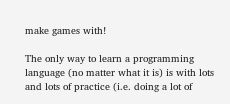make games with!

The only way to learn a programming language (no matter what it is) is with lots and lots of practice (i.e. doing a lot of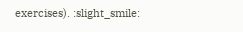exercises). :slight_smile: